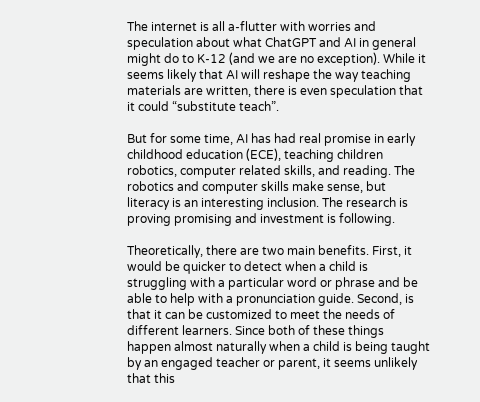The internet is all a-flutter with worries and speculation about what ChatGPT and AI in general might do to K-12 (and we are no exception). While it seems likely that AI will reshape the way teaching materials are written, there is even speculation that it could “substitute teach”.

But for some time, AI has had real promise in early childhood education (ECE), teaching children robotics, computer related skills, and reading. The robotics and computer skills make sense, but literacy is an interesting inclusion. The research is proving promising and investment is following.

Theoretically, there are two main benefits. First, it would be quicker to detect when a child is struggling with a particular word or phrase and be able to help with a pronunciation guide. Second, is that it can be customized to meet the needs of different learners. Since both of these things happen almost naturally when a child is being taught by an engaged teacher or parent, it seems unlikely that this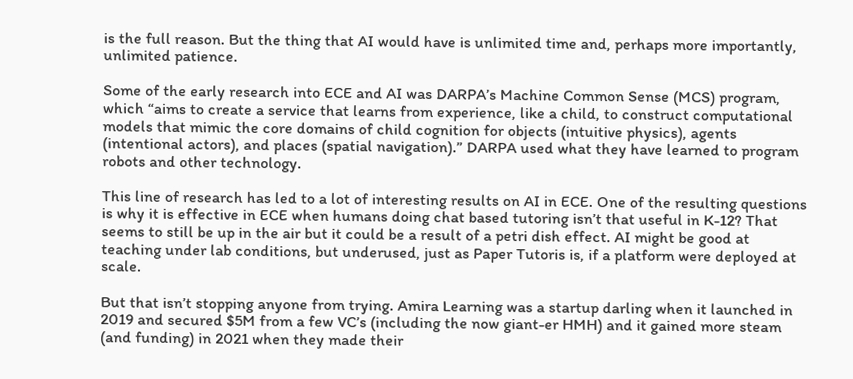is the full reason. But the thing that AI would have is unlimited time and, perhaps more importantly, unlimited patience.

Some of the early research into ECE and AI was DARPA’s Machine Common Sense (MCS) program, which “aims to create a service that learns from experience, like a child, to construct computational models that mimic the core domains of child cognition for objects (intuitive physics), agents (intentional actors), and places (spatial navigation).” DARPA used what they have learned to program robots and other technology.

This line of research has led to a lot of interesting results on AI in ECE. One of the resulting questions is why it is effective in ECE when humans doing chat based tutoring isn’t that useful in K-12? That seems to still be up in the air but it could be a result of a petri dish effect. AI might be good at teaching under lab conditions, but underused, just as Paper Tutoris is, if a platform were deployed at scale.

But that isn’t stopping anyone from trying. Amira Learning was a startup darling when it launched in 2019 and secured $5M from a few VC’s (including the now giant-er HMH) and it gained more steam (and funding) in 2021 when they made their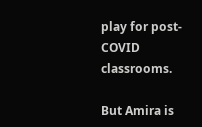play for post-COVID classrooms.

But Amira is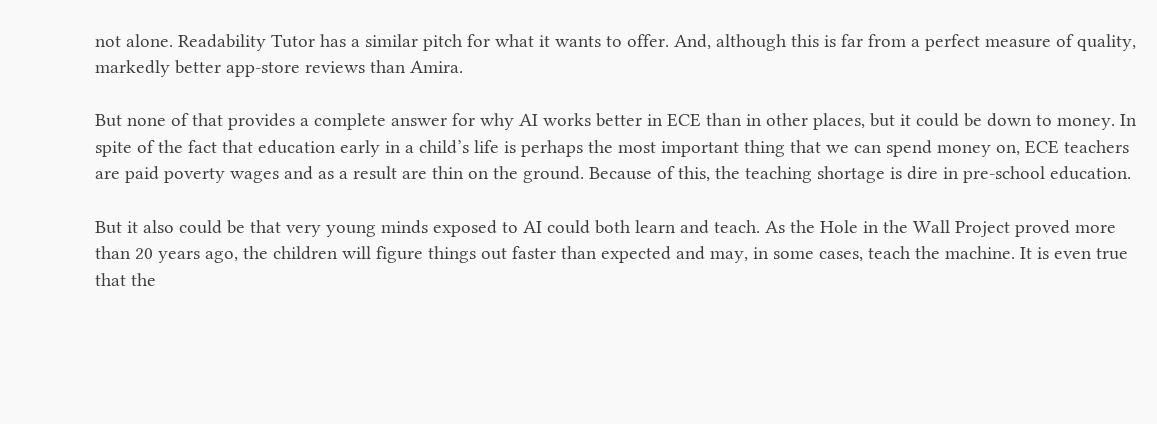not alone. Readability Tutor has a similar pitch for what it wants to offer. And, although this is far from a perfect measure of quality, markedly better app-store reviews than Amira.

But none of that provides a complete answer for why AI works better in ECE than in other places, but it could be down to money. In spite of the fact that education early in a child’s life is perhaps the most important thing that we can spend money on, ECE teachers are paid poverty wages and as a result are thin on the ground. Because of this, the teaching shortage is dire in pre-school education.

But it also could be that very young minds exposed to AI could both learn and teach. As the Hole in the Wall Project proved more than 20 years ago, the children will figure things out faster than expected and may, in some cases, teach the machine. It is even true that the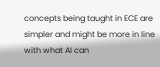concepts being taught in ECE are simpler and might be more in line with what AI can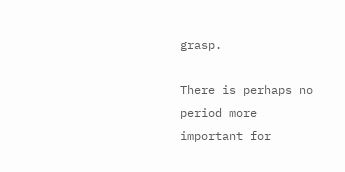grasp.

There is perhaps no period more important for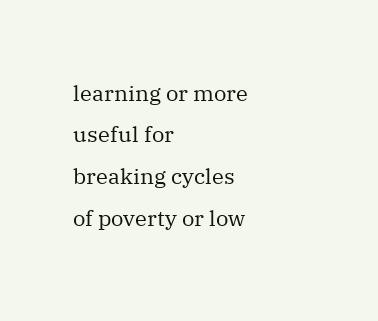learning or more useful for breaking cycles of poverty or low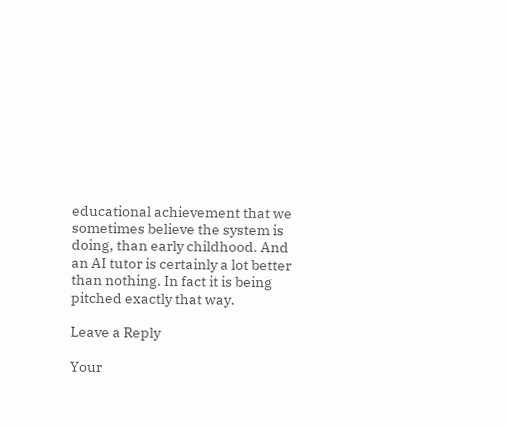educational achievement that we sometimes believe the system is doing, than early childhood. And an AI tutor is certainly a lot better than nothing. In fact it is being pitched exactly that way.

Leave a Reply

Your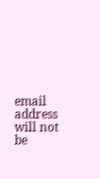email address will not be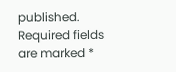published. Required fields are marked *